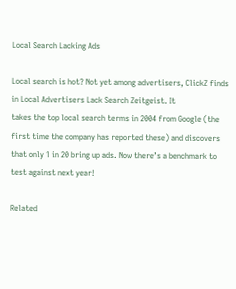Local Search Lacking Ads

Local search is hot? Not yet among advertisers, ClickZ finds in Local Advertisers Lack Search Zeitgeist. It
takes the top local search terms in 2004 from Google (the first time the company has reported these) and discovers that only 1 in 20 bring up ads. Now there’s a benchmark to
test against next year!

Related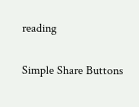reading

Simple Share Buttons